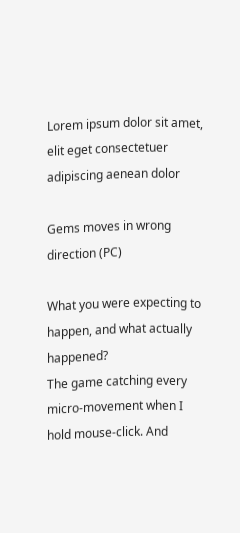Lorem ipsum dolor sit amet, elit eget consectetuer adipiscing aenean dolor

Gems moves in wrong direction (PC)

What you were expecting to happen, and what actually happened?
The game catching every micro-movement when I hold mouse-click. And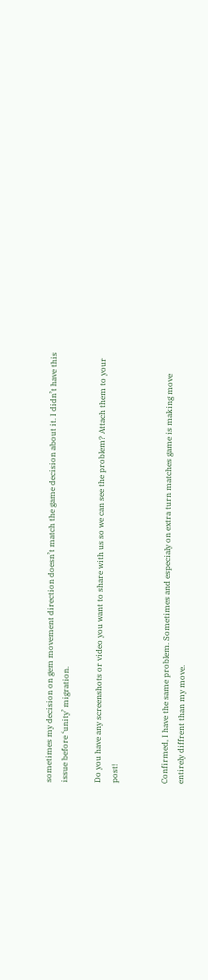sometimes my decision on gem movement direction doesn’t match the game decision about it. I didn’t have this issue before ‘unity’ migration.

Do you have any screenshots or video you want to share with us so we can see the problem? Attach them to your post!


Confirmed, I have the same problem. Sometimes and especialy on extra turn matches game is making move entirely diffrent than my move.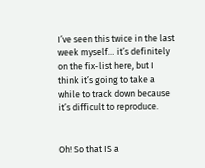I’ve seen this twice in the last week myself… it’s definitely on the fix-list here, but I think it’s going to take a while to track down because it’s difficult to reproduce.


Oh! So that IS a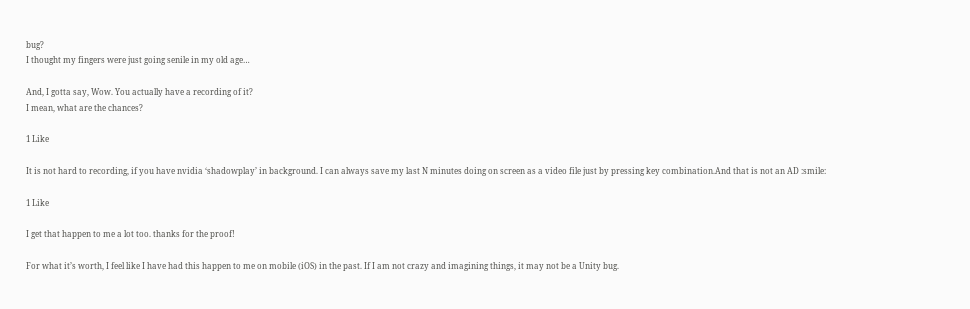bug?
I thought my fingers were just going senile in my old age…

And, I gotta say, Wow. You actually have a recording of it?
I mean, what are the chances?

1 Like

It is not hard to recording, if you have nvidia ‘shadowplay’ in background. I can always save my last N minutes doing on screen as a video file just by pressing key combination.And that is not an AD :smile:

1 Like

I get that happen to me a lot too. thanks for the proof!

For what it’s worth, I feel like I have had this happen to me on mobile (iOS) in the past. If I am not crazy and imagining things, it may not be a Unity bug.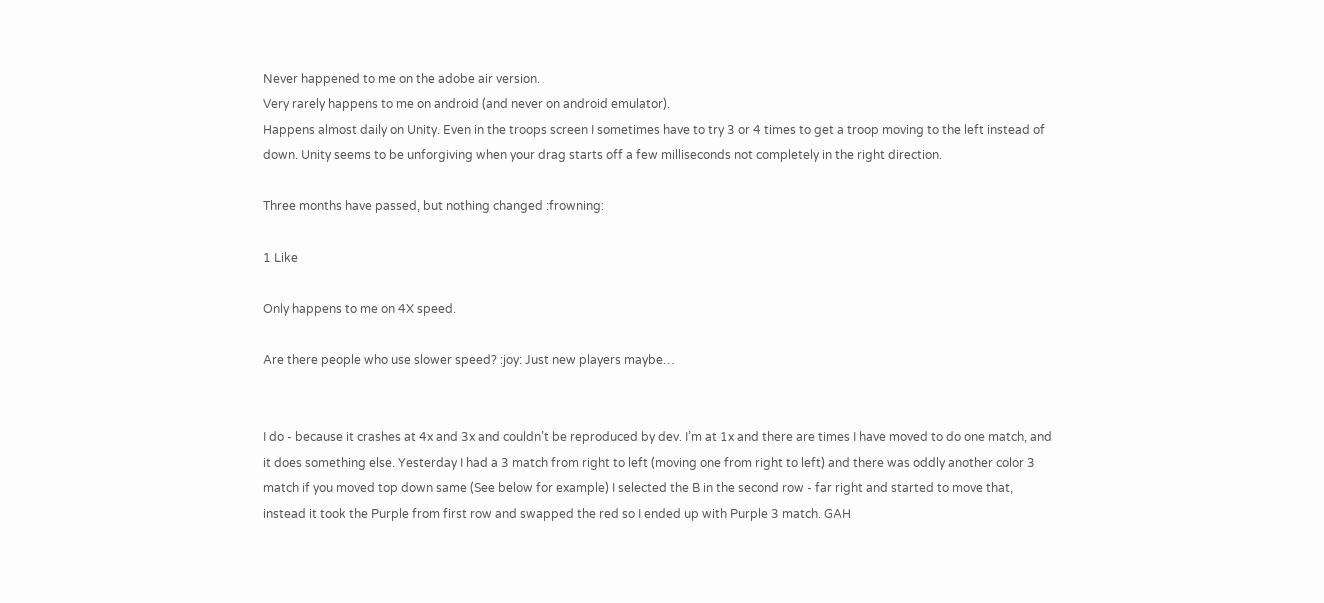Never happened to me on the adobe air version.
Very rarely happens to me on android (and never on android emulator).
Happens almost daily on Unity. Even in the troops screen I sometimes have to try 3 or 4 times to get a troop moving to the left instead of down. Unity seems to be unforgiving when your drag starts off a few milliseconds not completely in the right direction.

Three months have passed, but nothing changed :frowning:

1 Like

Only happens to me on 4X speed.

Are there people who use slower speed? :joy: Just new players maybe…


I do - because it crashes at 4x and 3x and couldn’t be reproduced by dev. I’m at 1x and there are times I have moved to do one match, and it does something else. Yesterday I had a 3 match from right to left (moving one from right to left) and there was oddly another color 3 match if you moved top down same (See below for example) I selected the B in the second row - far right and started to move that, instead it took the Purple from first row and swapped the red so I ended up with Purple 3 match. GAH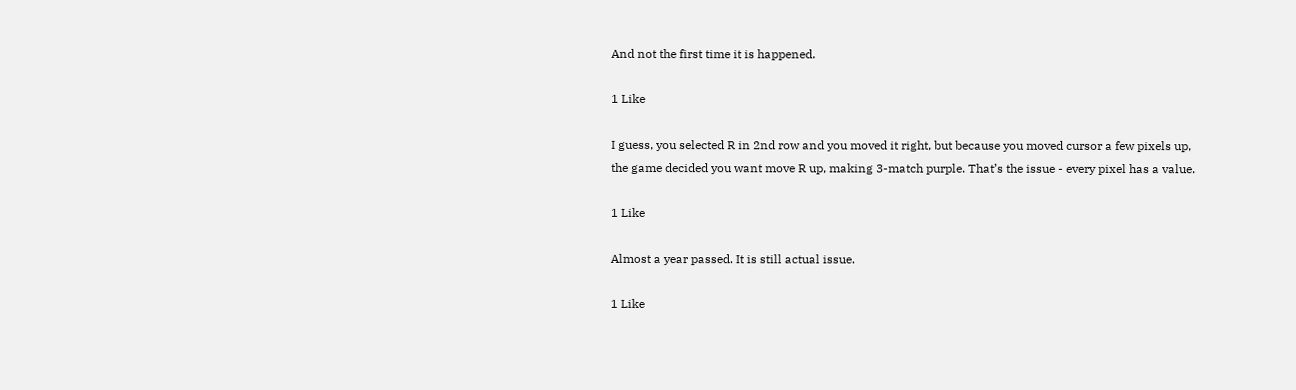And not the first time it is happened.

1 Like

I guess, you selected R in 2nd row and you moved it right, but because you moved cursor a few pixels up, the game decided you want move R up, making 3-match purple. That’s the issue - every pixel has a value.

1 Like

Almost a year passed. It is still actual issue.

1 Like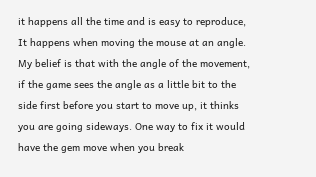it happens all the time and is easy to reproduce, It happens when moving the mouse at an angle. My belief is that with the angle of the movement, if the game sees the angle as a little bit to the side first before you start to move up, it thinks you are going sideways. One way to fix it would have the gem move when you break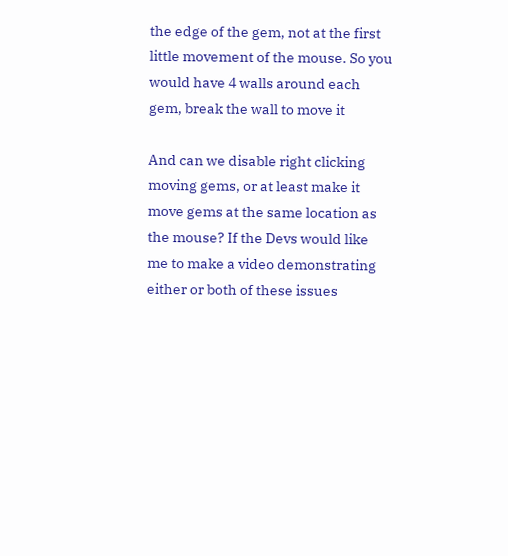the edge of the gem, not at the first little movement of the mouse. So you would have 4 walls around each gem, break the wall to move it

And can we disable right clicking moving gems, or at least make it move gems at the same location as the mouse? If the Devs would like me to make a video demonstrating either or both of these issues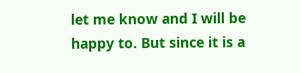let me know and I will be happy to. But since it is a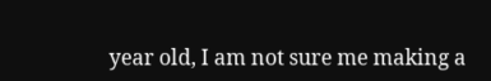year old, I am not sure me making a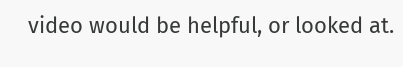video would be helpful, or looked at.